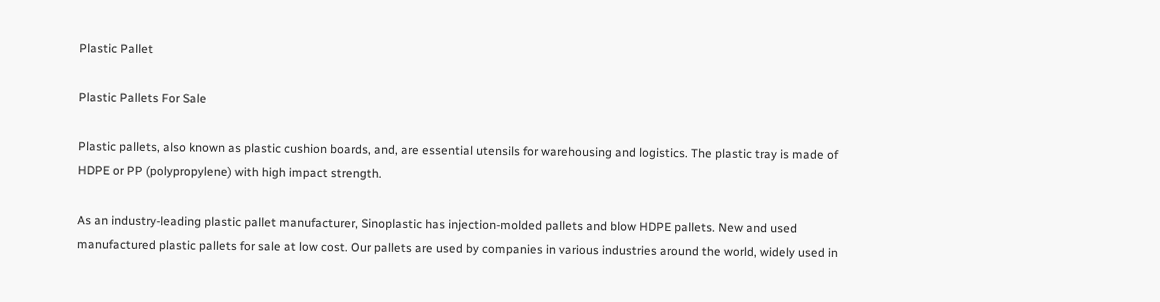Plastic Pallet

Plastic Pallets For Sale

Plastic pallets, also known as plastic cushion boards, and, are essential utensils for warehousing and logistics. The plastic tray is made of HDPE or PP (polypropylene) with high impact strength.

As an industry-leading plastic pallet manufacturer, Sinoplastic has injection-molded pallets and blow HDPE pallets. New and used manufactured plastic pallets for sale at low cost. Our pallets are used by companies in various industries around the world, widely used in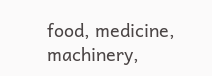food, medicine, machinery,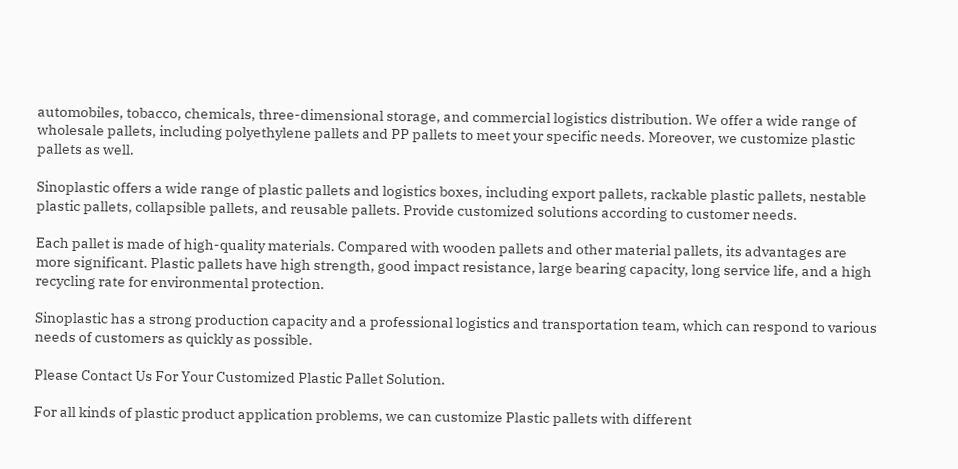automobiles, tobacco, chemicals, three-dimensional storage, and commercial logistics distribution. We offer a wide range of wholesale pallets, including polyethylene pallets and PP pallets to meet your specific needs. Moreover, we customize plastic pallets as well.

Sinoplastic offers a wide range of plastic pallets and logistics boxes, including export pallets, rackable plastic pallets, nestable plastic pallets, collapsible pallets, and reusable pallets. Provide customized solutions according to customer needs.

Each pallet is made of high-quality materials. Compared with wooden pallets and other material pallets, its advantages are more significant. Plastic pallets have high strength, good impact resistance, large bearing capacity, long service life, and a high recycling rate for environmental protection.

Sinoplastic has a strong production capacity and a professional logistics and transportation team, which can respond to various needs of customers as quickly as possible.

Please Contact Us For Your Customized Plastic Pallet Solution.

For all kinds of plastic product application problems, we can customize Plastic pallets with different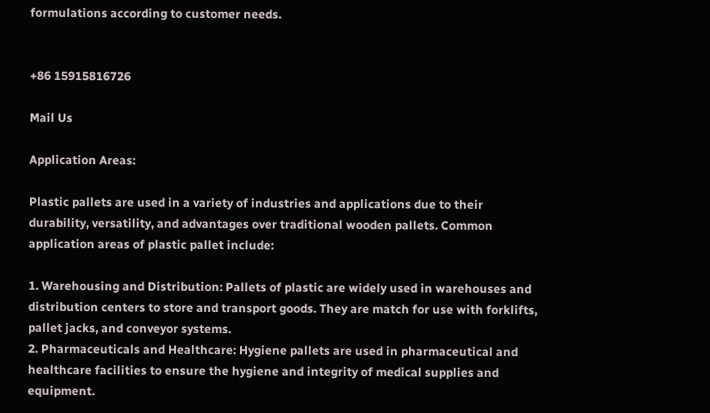formulations according to customer needs.


+86 15915816726

Mail Us

Application Areas:

Plastic pallets are used in a variety of industries and applications due to their durability, versatility, and advantages over traditional wooden pallets. Common application areas of plastic pallet include:

1. Warehousing and Distribution: Pallets of plastic are widely used in warehouses and distribution centers to store and transport goods. They are match for use with forklifts, pallet jacks, and conveyor systems.
2. Pharmaceuticals and Healthcare: Hygiene pallets are used in pharmaceutical and healthcare facilities to ensure the hygiene and integrity of medical supplies and equipment.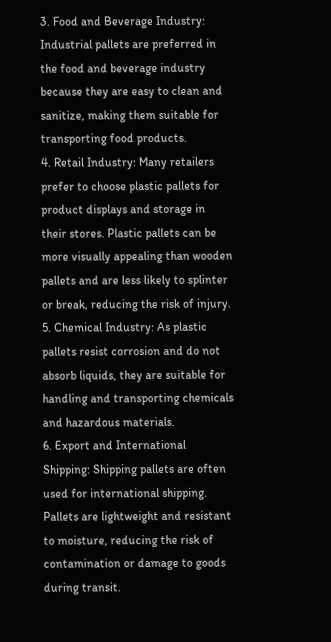3. Food and Beverage Industry: Industrial pallets are preferred in the food and beverage industry because they are easy to clean and sanitize, making them suitable for transporting food products.
4. Retail Industry: Many retailers prefer to choose plastic pallets for product displays and storage in their stores. Plastic pallets can be more visually appealing than wooden pallets and are less likely to splinter or break, reducing the risk of injury.
5. Chemical Industry: As plastic pallets resist corrosion and do not absorb liquids, they are suitable for handling and transporting chemicals and hazardous materials.
6. Export and International Shipping: Shipping pallets are often used for international shipping. Pallets are lightweight and resistant to moisture, reducing the risk of contamination or damage to goods during transit.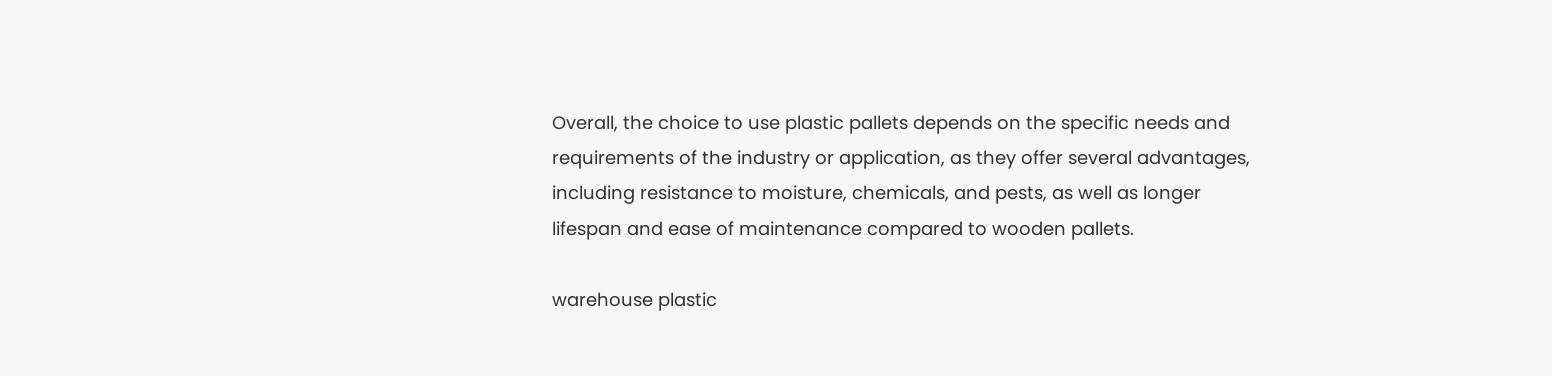Overall, the choice to use plastic pallets depends on the specific needs and requirements of the industry or application, as they offer several advantages, including resistance to moisture, chemicals, and pests, as well as longer lifespan and ease of maintenance compared to wooden pallets.

warehouse plastic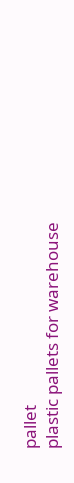pallet
plastic pallets for warehouse